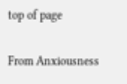top of page

From Anxiousness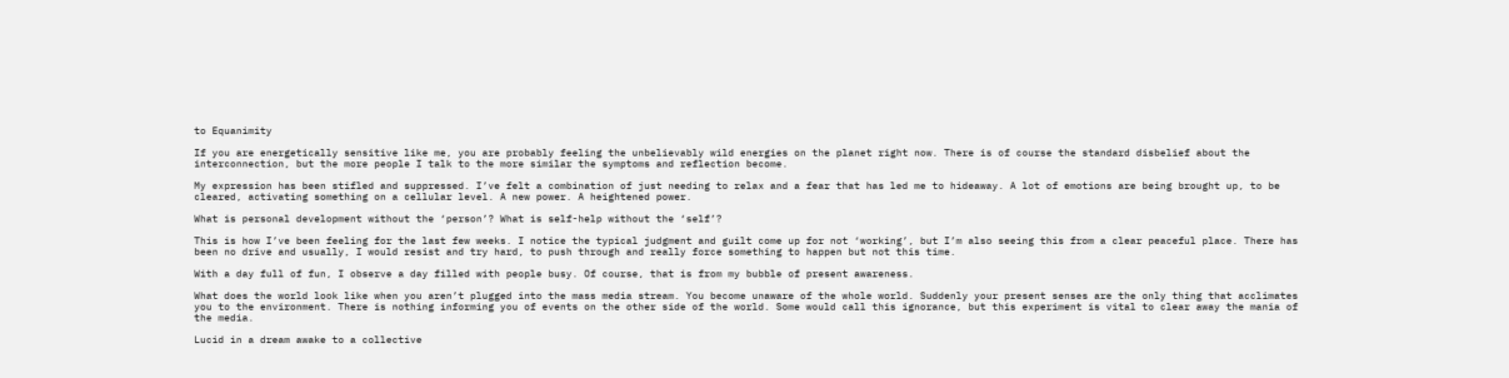to Equanimity

If you are energetically sensitive like me, you are probably feeling the unbelievably wild energies on the planet right now. There is of course the standard disbelief about the interconnection, but the more people I talk to the more similar the symptoms and reflection become.

My expression has been stifled and suppressed. I’ve felt a combination of just needing to relax and a fear that has led me to hideaway. A lot of emotions are being brought up, to be cleared, activating something on a cellular level. A new power. A heightened power.

What is personal development without the ‘person’? What is self-help without the ‘self’?

This is how I’ve been feeling for the last few weeks. I notice the typical judgment and guilt come up for not ‘working’, but I’m also seeing this from a clear peaceful place. There has been no drive and usually, I would resist and try hard, to push through and really force something to happen but not this time.

With a day full of fun, I observe a day filled with people busy. Of course, that is from my bubble of present awareness.

What does the world look like when you aren’t plugged into the mass media stream. You become unaware of the whole world. Suddenly your present senses are the only thing that acclimates you to the environment. There is nothing informing you of events on the other side of the world. Some would call this ignorance, but this experiment is vital to clear away the mania of the media.

Lucid in a dream awake to a collective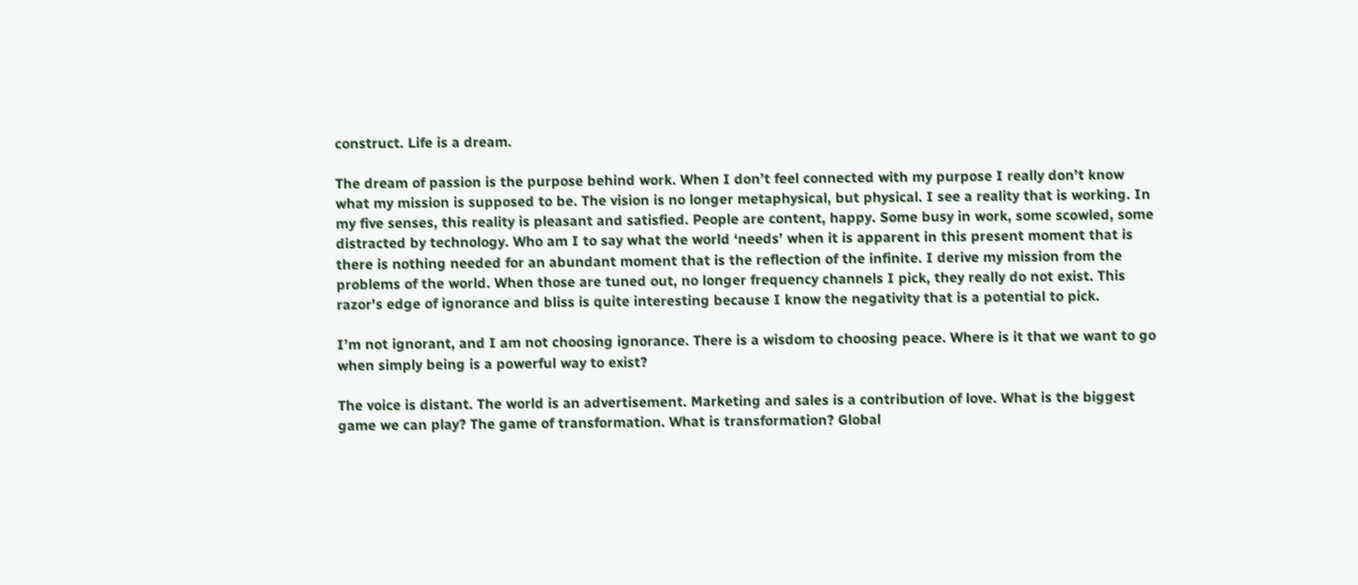construct. Life is a dream.

The dream of passion is the purpose behind work. When I don’t feel connected with my purpose I really don’t know what my mission is supposed to be. The vision is no longer metaphysical, but physical. I see a reality that is working. In my five senses, this reality is pleasant and satisfied. People are content, happy. Some busy in work, some scowled, some distracted by technology. Who am I to say what the world ‘needs’ when it is apparent in this present moment that is there is nothing needed for an abundant moment that is the reflection of the infinite. I derive my mission from the problems of the world. When those are tuned out, no longer frequency channels I pick, they really do not exist. This razor's edge of ignorance and bliss is quite interesting because I know the negativity that is a potential to pick.

I’m not ignorant, and I am not choosing ignorance. There is a wisdom to choosing peace. Where is it that we want to go when simply being is a powerful way to exist?

The voice is distant. The world is an advertisement. Marketing and sales is a contribution of love. What is the biggest game we can play? The game of transformation. What is transformation? Global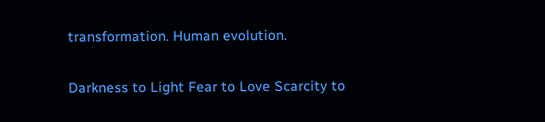transformation. Human evolution.

Darkness to Light Fear to Love Scarcity to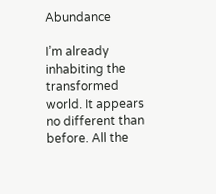Abundance

I’m already inhabiting the transformed world. It appears no different than before. All the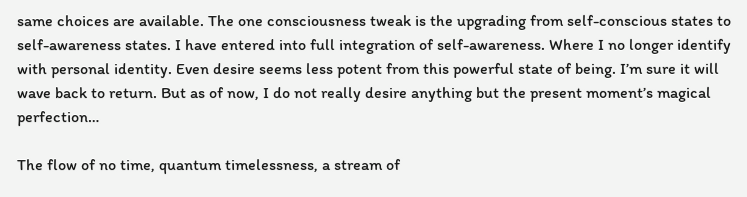same choices are available. The one consciousness tweak is the upgrading from self-conscious states to self-awareness states. I have entered into full integration of self-awareness. Where I no longer identify with personal identity. Even desire seems less potent from this powerful state of being. I’m sure it will wave back to return. But as of now, I do not really desire anything but the present moment’s magical perfection…

The flow of no time, quantum timelessness, a stream of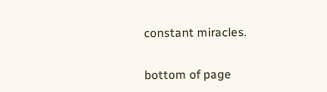constant miracles.


bottom of page